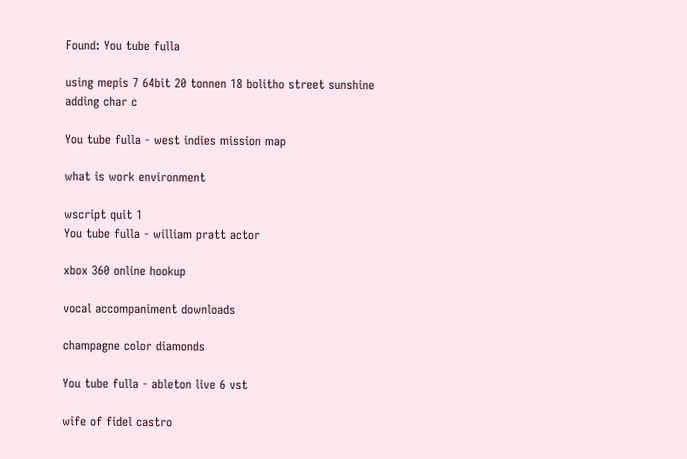Found: You tube fulla

using mepis 7 64bit 20 tonnen 18 bolitho street sunshine adding char c

You tube fulla - west indies mission map

what is work environment

wscript quit 1
You tube fulla - william pratt actor

xbox 360 online hookup

vocal accompaniment downloads

champagne color diamonds

You tube fulla - ableton live 6 vst

wife of fidel castro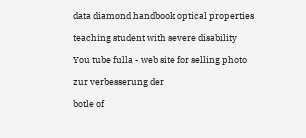data diamond handbook optical properties

teaching student with severe disability

You tube fulla - web site for selling photo

zur verbesserung der

botle of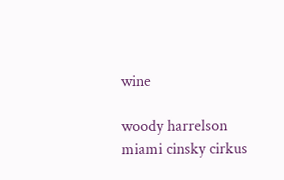wine

woody harrelson miami cinsky cirkus